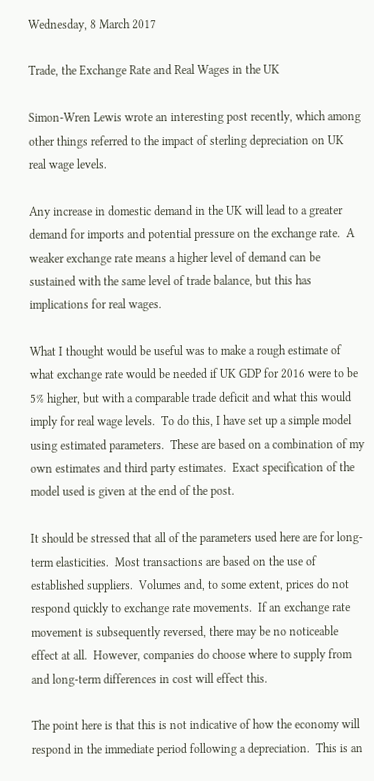Wednesday, 8 March 2017

Trade, the Exchange Rate and Real Wages in the UK

Simon-Wren Lewis wrote an interesting post recently, which among other things referred to the impact of sterling depreciation on UK real wage levels.

Any increase in domestic demand in the UK will lead to a greater demand for imports and potential pressure on the exchange rate.  A weaker exchange rate means a higher level of demand can be sustained with the same level of trade balance, but this has implications for real wages.

What I thought would be useful was to make a rough estimate of what exchange rate would be needed if UK GDP for 2016 were to be 5% higher, but with a comparable trade deficit and what this would imply for real wage levels.  To do this, I have set up a simple model using estimated parameters.  These are based on a combination of my own estimates and third party estimates.  Exact specification of the model used is given at the end of the post.

It should be stressed that all of the parameters used here are for long-term elasticities.  Most transactions are based on the use of established suppliers.  Volumes and, to some extent, prices do not respond quickly to exchange rate movements.  If an exchange rate movement is subsequently reversed, there may be no noticeable effect at all.  However, companies do choose where to supply from and long-term differences in cost will effect this.

The point here is that this is not indicative of how the economy will respond in the immediate period following a depreciation.  This is an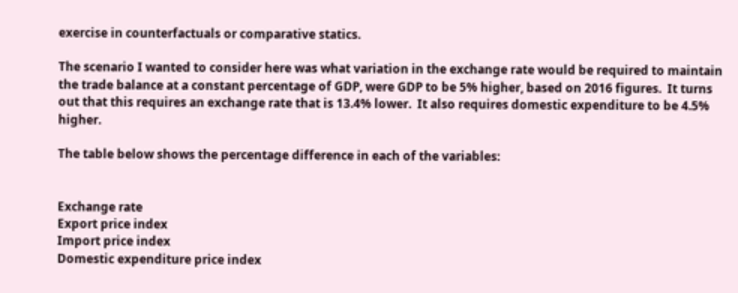exercise in counterfactuals or comparative statics.

The scenario I wanted to consider here was what variation in the exchange rate would be required to maintain the trade balance at a constant percentage of GDP, were GDP to be 5% higher, based on 2016 figures.  It turns out that this requires an exchange rate that is 13.4% lower.  It also requires domestic expenditure to be 4.5% higher.

The table below shows the percentage difference in each of the variables:


Exchange rate
Export price index
Import price index
Domestic expenditure price index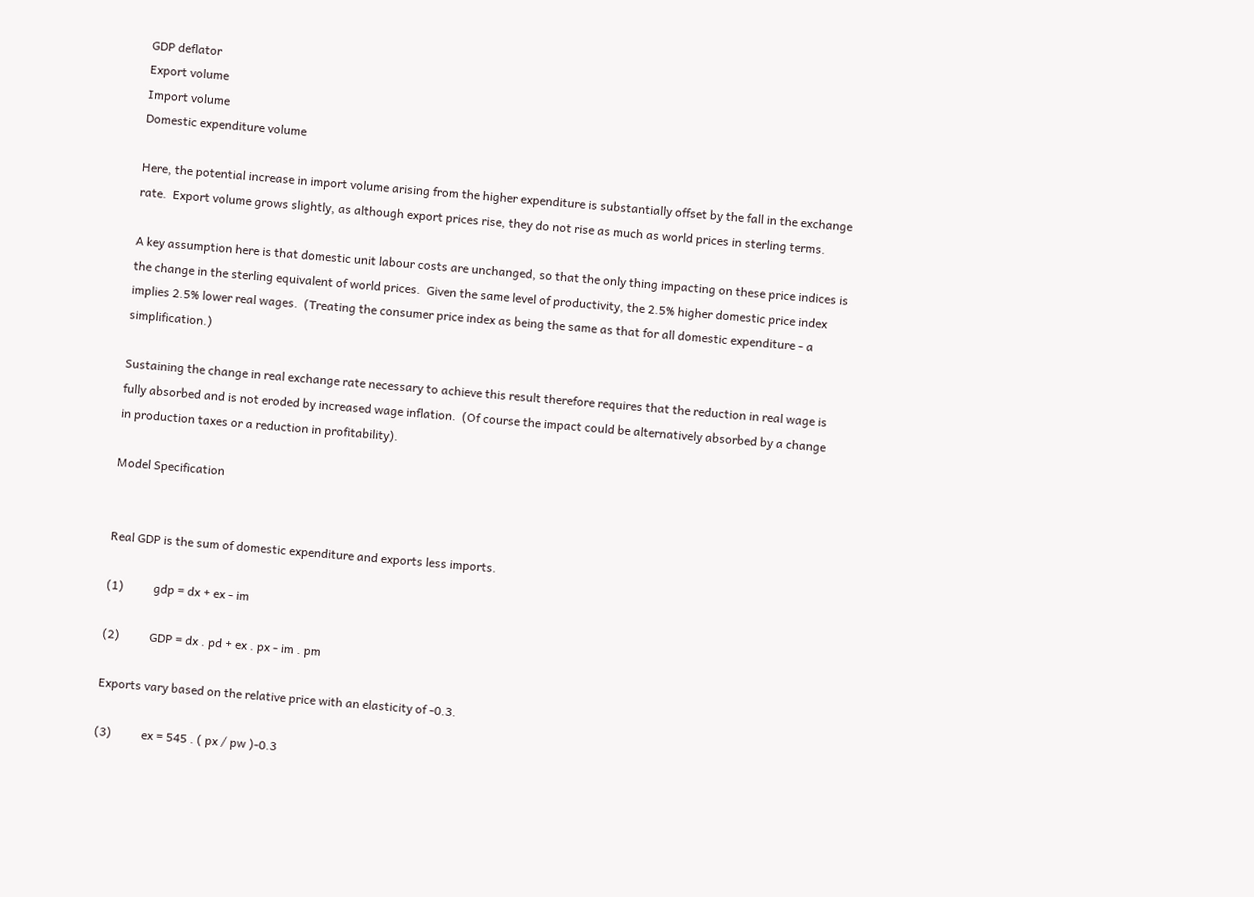GDP deflator
Export volume
Import volume
Domestic expenditure volume

Here, the potential increase in import volume arising from the higher expenditure is substantially offset by the fall in the exchange rate.  Export volume grows slightly, as although export prices rise, they do not rise as much as world prices in sterling terms.

A key assumption here is that domestic unit labour costs are unchanged, so that the only thing impacting on these price indices is the change in the sterling equivalent of world prices.  Given the same level of productivity, the 2.5% higher domestic price index implies 2.5% lower real wages.  (Treating the consumer price index as being the same as that for all domestic expenditure - a simplification.)

Sustaining the change in real exchange rate necessary to achieve this result therefore requires that the reduction in real wage is fully absorbed and is not eroded by increased wage inflation.  (Of course the impact could be alternatively absorbed by a change in production taxes or a reduction in profitability).

Model Specification


Real GDP is the sum of domestic expenditure and exports less imports.

(1)          gdp = dx + ex - im

(2)          GDP = dx . pd + ex . px - im . pm

Exports vary based on the relative price with an elasticity of -0.3.

(3)          ex = 545 . ( px / pw )-0.3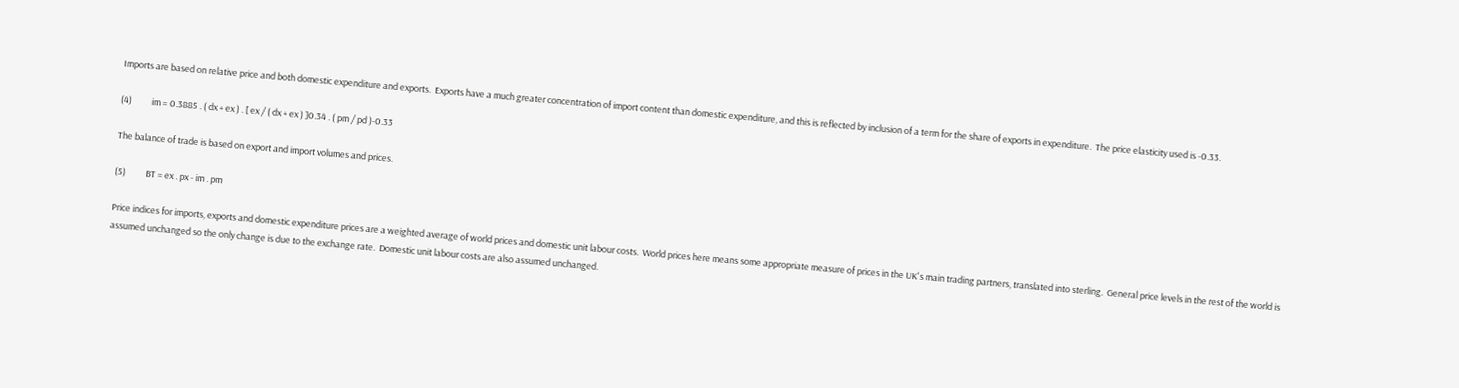Imports are based on relative price and both domestic expenditure and exports.  Exports have a much greater concentration of import content than domestic expenditure, and this is reflected by inclusion of a term for the share of exports in expenditure.  The price elasticity used is -0.33.

(4)          im = 0.3885 . ( dx + ex ) . [ ex / ( dx + ex ) ]0.34 . ( pm / pd )-0.33

The balance of trade is based on export and import volumes and prices.

(5)          BT = ex . px - im . pm

Price indices for imports, exports and domestic expenditure prices are a weighted average of world prices and domestic unit labour costs.  World prices here means some appropriate measure of prices in the UK's main trading partners, translated into sterling.  General price levels in the rest of the world is assumed unchanged so the only change is due to the exchange rate.  Domestic unit labour costs are also assumed unchanged.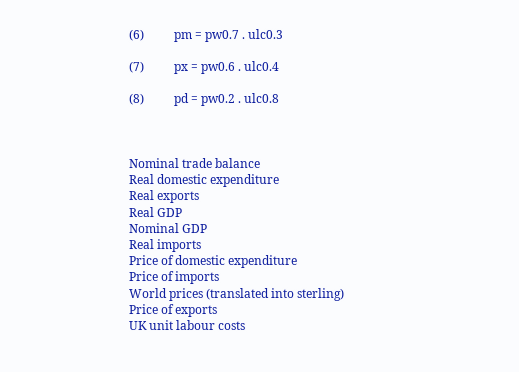(6)          pm = pw0.7 . ulc0.3

(7)          px = pw0.6 . ulc0.4

(8)          pd = pw0.2 . ulc0.8



Nominal trade balance
Real domestic expenditure
Real exports
Real GDP
Nominal GDP
Real imports
Price of domestic expenditure
Price of imports
World prices (translated into sterling)
Price of exports
UK unit labour costs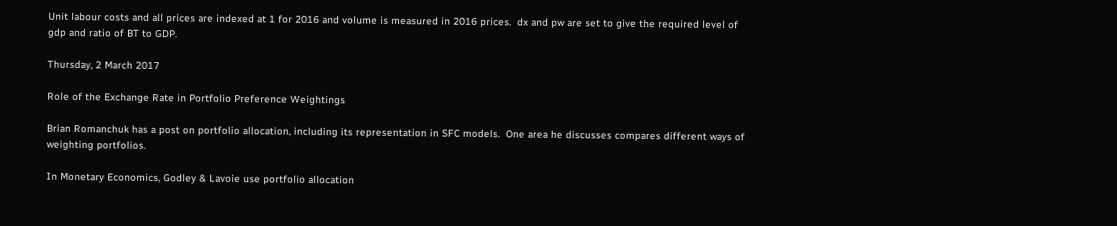Unit labour costs and all prices are indexed at 1 for 2016 and volume is measured in 2016 prices.  dx and pw are set to give the required level of gdp and ratio of BT to GDP.

Thursday, 2 March 2017

Role of the Exchange Rate in Portfolio Preference Weightings

Brian Romanchuk has a post on portfolio allocation, including its representation in SFC models.  One area he discusses compares different ways of weighting portfolios.

In Monetary Economics, Godley & Lavoie use portfolio allocation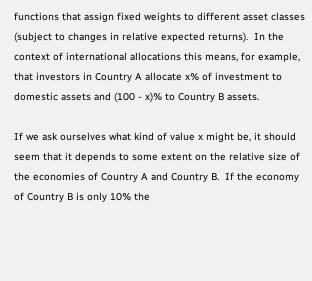functions that assign fixed weights to different asset classes (subject to changes in relative expected returns).  In the context of international allocations this means, for example, that investors in Country A allocate x% of investment to domestic assets and (100 - x)% to Country B assets.

If we ask ourselves what kind of value x might be, it should seem that it depends to some extent on the relative size of the economies of Country A and Country B.  If the economy of Country B is only 10% the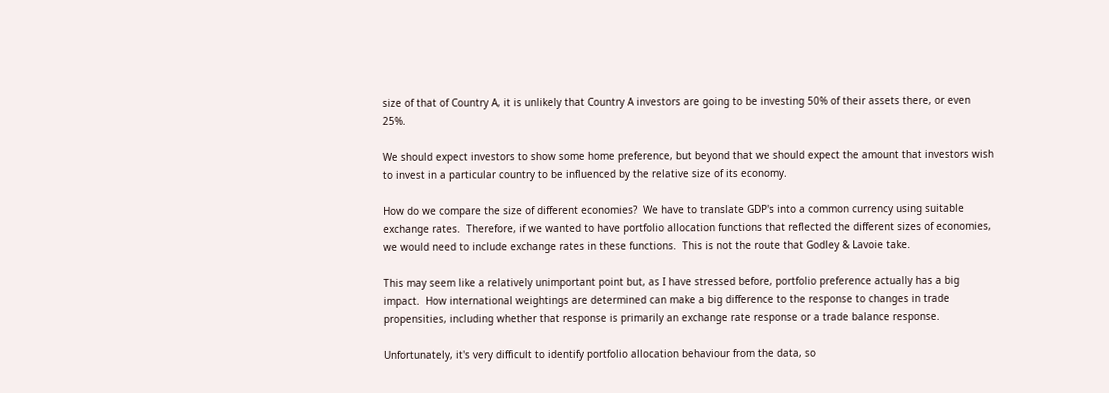size of that of Country A, it is unlikely that Country A investors are going to be investing 50% of their assets there, or even 25%.

We should expect investors to show some home preference, but beyond that we should expect the amount that investors wish to invest in a particular country to be influenced by the relative size of its economy.

How do we compare the size of different economies?  We have to translate GDP's into a common currency using suitable exchange rates.  Therefore, if we wanted to have portfolio allocation functions that reflected the different sizes of economies, we would need to include exchange rates in these functions.  This is not the route that Godley & Lavoie take.

This may seem like a relatively unimportant point but, as I have stressed before, portfolio preference actually has a big impact.  How international weightings are determined can make a big difference to the response to changes in trade propensities, including whether that response is primarily an exchange rate response or a trade balance response.

Unfortunately, it's very difficult to identify portfolio allocation behaviour from the data, so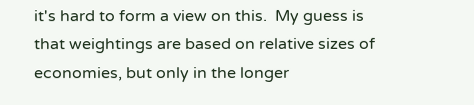it's hard to form a view on this.  My guess is that weightings are based on relative sizes of economies, but only in the longer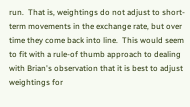run.  That is, weightings do not adjust to short-term movements in the exchange rate, but over time they come back into line.  This would seem to fit with a rule-of thumb approach to dealing with Brian's observation that it is best to adjust weightings for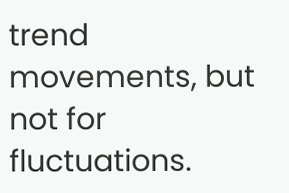trend movements, but not for fluctuations.